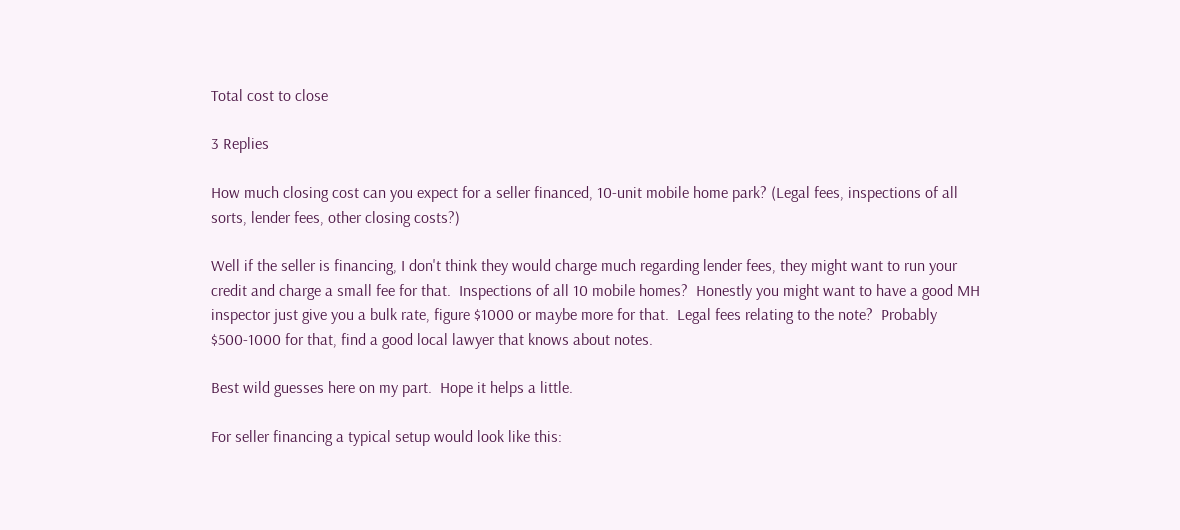Total cost to close

3 Replies

How much closing cost can you expect for a seller financed, 10-unit mobile home park? (Legal fees, inspections of all sorts, lender fees, other closing costs?)

Well if the seller is financing, I don't think they would charge much regarding lender fees, they might want to run your credit and charge a small fee for that.  Inspections of all 10 mobile homes?  Honestly you might want to have a good MH inspector just give you a bulk rate, figure $1000 or maybe more for that.  Legal fees relating to the note?  Probably $500-1000 for that, find a good local lawyer that knows about notes.

Best wild guesses here on my part.  Hope it helps a little.

For seller financing a typical setup would look like this: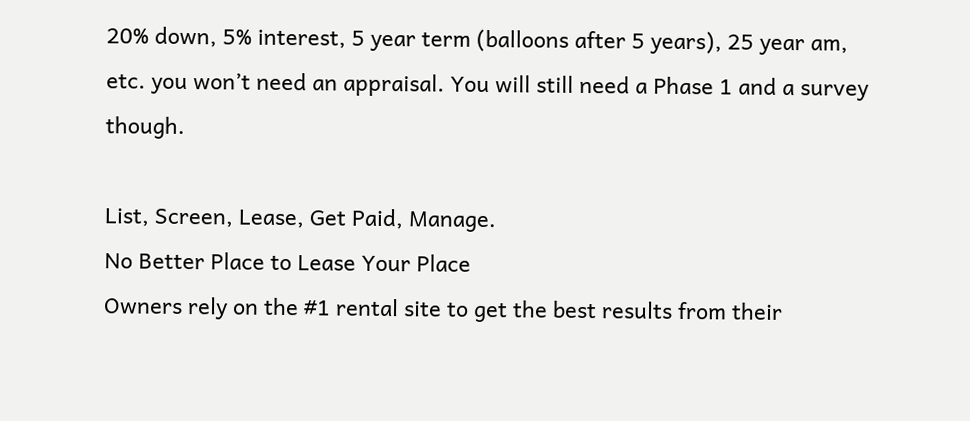20% down, 5% interest, 5 year term (balloons after 5 years), 25 year am, etc. you won’t need an appraisal. You will still need a Phase 1 and a survey though.

List, Screen, Lease, Get Paid, Manage.
No Better Place to Lease Your Place
Owners rely on the #1 rental site to get the best results from their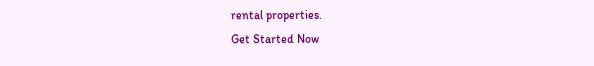rental properties.
Get Started Now